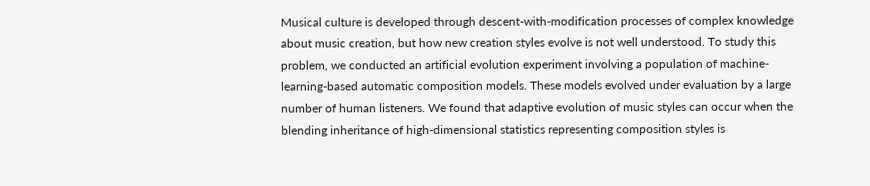Musical culture is developed through descent-with-modification processes of complex knowledge about music creation, but how new creation styles evolve is not well understood. To study this problem, we conducted an artificial evolution experiment involving a population of machine-learning-based automatic composition models. These models evolved under evaluation by a large number of human listeners. We found that adaptive evolution of music styles can occur when the blending inheritance of high-dimensional statistics representing composition styles is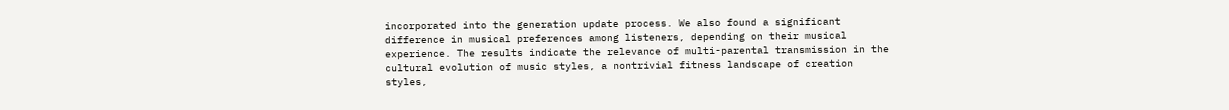incorporated into the generation update process. We also found a significant difference in musical preferences among listeners, depending on their musical experience. The results indicate the relevance of multi-parental transmission in the cultural evolution of music styles, a nontrivial fitness landscape of creation styles,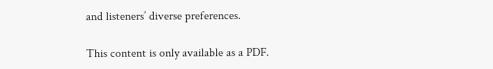and listeners’ diverse preferences.

This content is only available as a PDF.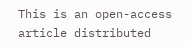This is an open-access article distributed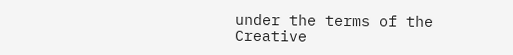under the terms of the Creative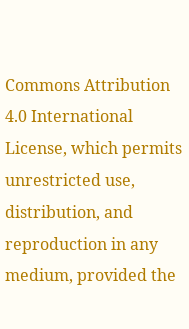Commons Attribution 4.0 International License, which permits unrestricted use, distribution, and reproduction in any medium, provided the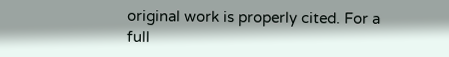original work is properly cited. For a full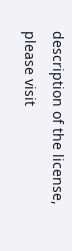description of the license, please visit